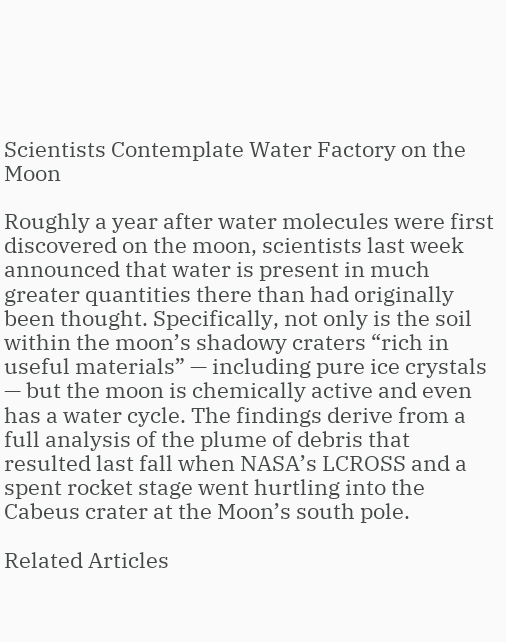Scientists Contemplate Water Factory on the Moon

Roughly a year after water molecules were first discovered on the moon, scientists last week announced that water is present in much greater quantities there than had originally been thought. Specifically, not only is the soil within the moon’s shadowy craters “rich in useful materials” — including pure ice crystals — but the moon is chemically active and even has a water cycle. The findings derive from a full analysis of the plume of debris that resulted last fall when NASA’s LCROSS and a spent rocket stage went hurtling into the Cabeus crater at the Moon’s south pole.

Related Articles